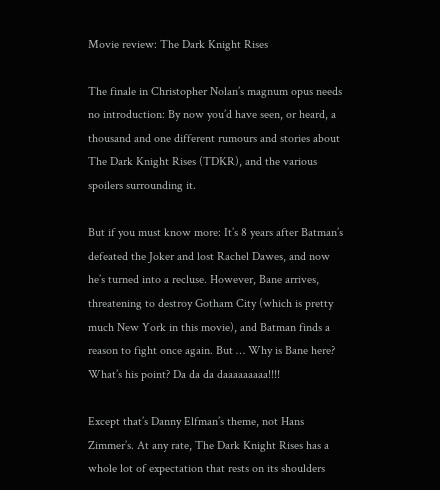Movie review: The Dark Knight Rises

The finale in Christopher Nolan’s magnum opus needs no introduction: By now you’d have seen, or heard, a thousand and one different rumours and stories about The Dark Knight Rises (TDKR), and the various spoilers surrounding it.

But if you must know more: It’s 8 years after Batman’s defeated the Joker and lost Rachel Dawes, and now he’s turned into a recluse. However, Bane arrives, threatening to destroy Gotham City (which is pretty much New York in this movie), and Batman finds a reason to fight once again. But … Why is Bane here? What’s his point? Da da da daaaaaaaaa!!!!

Except that’s Danny Elfman’s theme, not Hans Zimmer’s. At any rate, The Dark Knight Rises has a whole lot of expectation that rests on its shoulders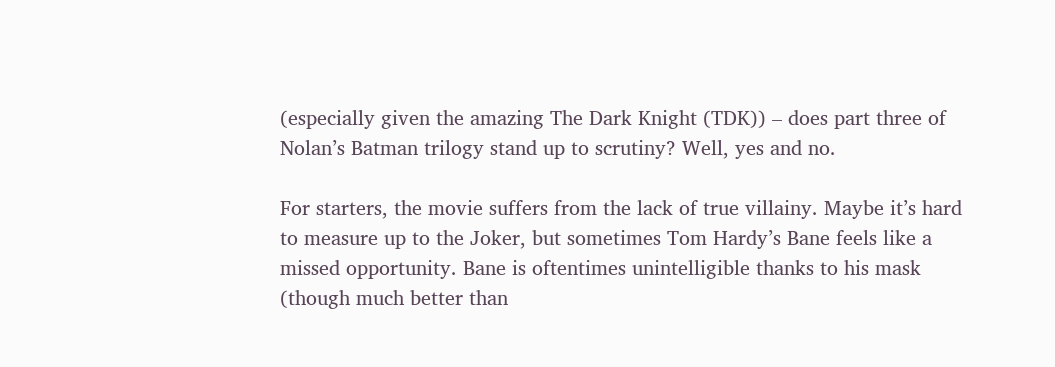(especially given the amazing The Dark Knight (TDK)) – does part three of Nolan’s Batman trilogy stand up to scrutiny? Well, yes and no.

For starters, the movie suffers from the lack of true villainy. Maybe it’s hard to measure up to the Joker, but sometimes Tom Hardy’s Bane feels like a missed opportunity. Bane is oftentimes unintelligible thanks to his mask (though much better than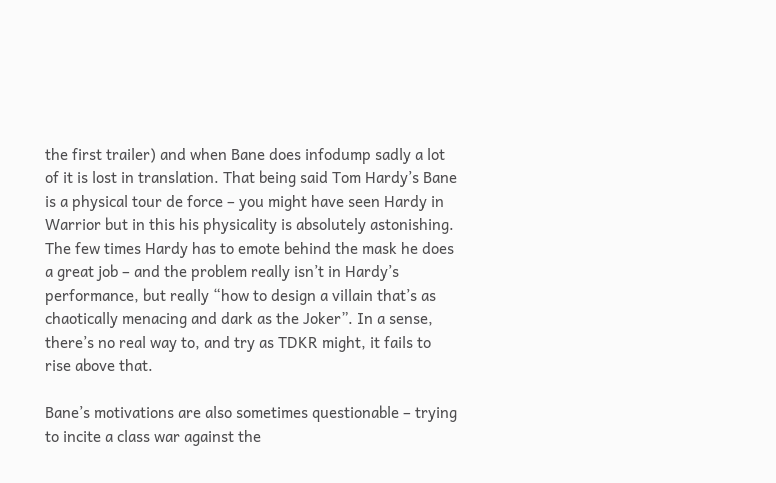the first trailer) and when Bane does infodump sadly a lot of it is lost in translation. That being said Tom Hardy’s Bane is a physical tour de force – you might have seen Hardy in Warrior but in this his physicality is absolutely astonishing. The few times Hardy has to emote behind the mask he does a great job – and the problem really isn’t in Hardy’s performance, but really “how to design a villain that’s as chaotically menacing and dark as the Joker”. In a sense, there’s no real way to, and try as TDKR might, it fails to rise above that.

Bane’s motivations are also sometimes questionable – trying to incite a class war against the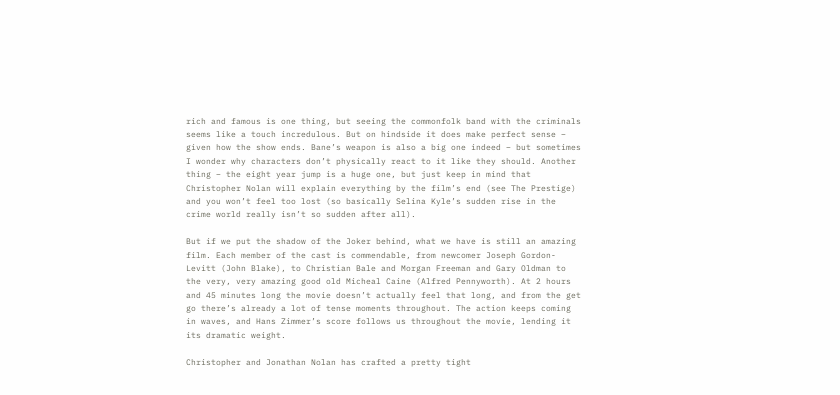rich and famous is one thing, but seeing the commonfolk band with the criminals seems like a touch incredulous. But on hindside it does make perfect sense – given how the show ends. Bane’s weapon is also a big one indeed – but sometimes I wonder why characters don’t physically react to it like they should. Another thing – the eight year jump is a huge one, but just keep in mind that Christopher Nolan will explain everything by the film’s end (see The Prestige) and you won’t feel too lost (so basically Selina Kyle’s sudden rise in the crime world really isn’t so sudden after all).

But if we put the shadow of the Joker behind, what we have is still an amazing film. Each member of the cast is commendable, from newcomer Joseph Gordon-Levitt (John Blake), to Christian Bale and Morgan Freeman and Gary Oldman to the very, very amazing good old Micheal Caine (Alfred Pennyworth). At 2 hours and 45 minutes long the movie doesn’t actually feel that long, and from the get go there’s already a lot of tense moments throughout. The action keeps coming in waves, and Hans Zimmer’s score follows us throughout the movie, lending it its dramatic weight.

Christopher and Jonathan Nolan has crafted a pretty tight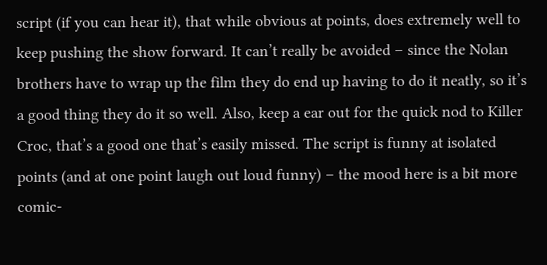script (if you can hear it), that while obvious at points, does extremely well to keep pushing the show forward. It can’t really be avoided – since the Nolan brothers have to wrap up the film they do end up having to do it neatly, so it’s a good thing they do it so well. Also, keep a ear out for the quick nod to Killer Croc, that’s a good one that’s easily missed. The script is funny at isolated points (and at one point laugh out loud funny) – the mood here is a bit more comic-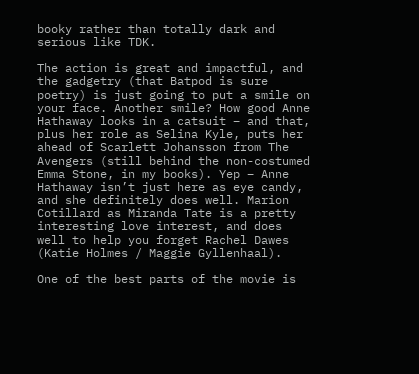booky rather than totally dark and serious like TDK.

The action is great and impactful, and the gadgetry (that Batpod is sure poetry) is just going to put a smile on your face. Another smile? How good Anne Hathaway looks in a catsuit – and that, plus her role as Selina Kyle, puts her ahead of Scarlett Johansson from The Avengers (still behind the non-costumed Emma Stone, in my books). Yep – Anne Hathaway isn’t just here as eye candy, and she definitely does well. Marion Cotillard as Miranda Tate is a pretty interesting love interest, and does well to help you forget Rachel Dawes (Katie Holmes / Maggie Gyllenhaal).

One of the best parts of the movie is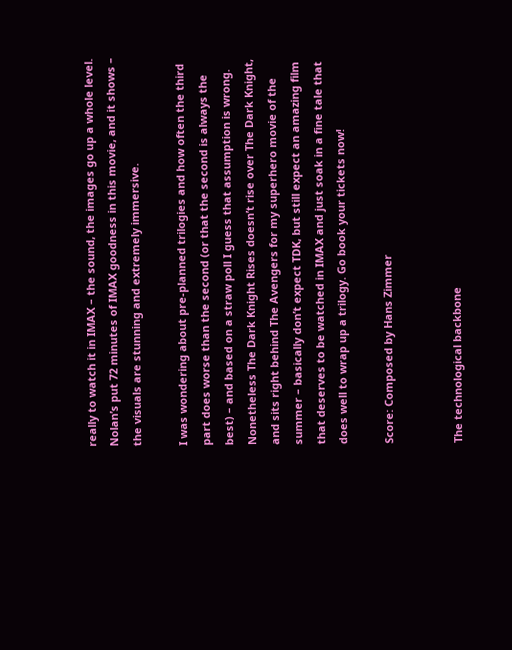really to watch it in IMAX – the sound, the images go up a whole level. Nolan’s put 72 minutes of IMAX goodness in this movie, and it shows – the visuals are stunning and extremely immersive.

I was wondering about pre-planned trilogies and how often the third part does worse than the second (or that the second is always the best) – and based on a straw poll I guess that assumption is wrong. Nonetheless The Dark Knight Rises doesn’t rise over The Dark Knight, and sits right behind The Avengers for my superhero movie of the summer – basically don’t expect TDK, but still expect an amazing film that deserves to be watched in IMAX and just soak in a fine tale that does well to wrap up a trilogy. Go book your tickets now!

Score: Composed by Hans Zimmer


The technological backbone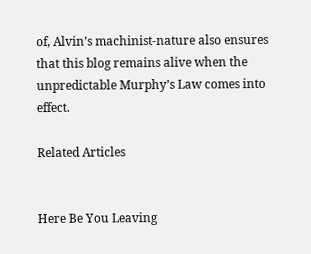of, Alvin’s machinist-nature also ensures that this blog remains alive when the unpredictable Murphy’s Law comes into effect.

Related Articles


Here Be You Leaving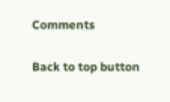Comments

Back to top button